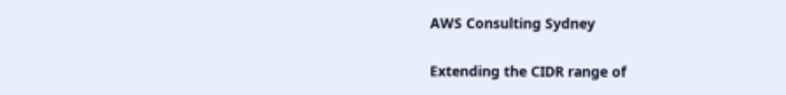AWS Consulting Sydney

Extending the CIDR range of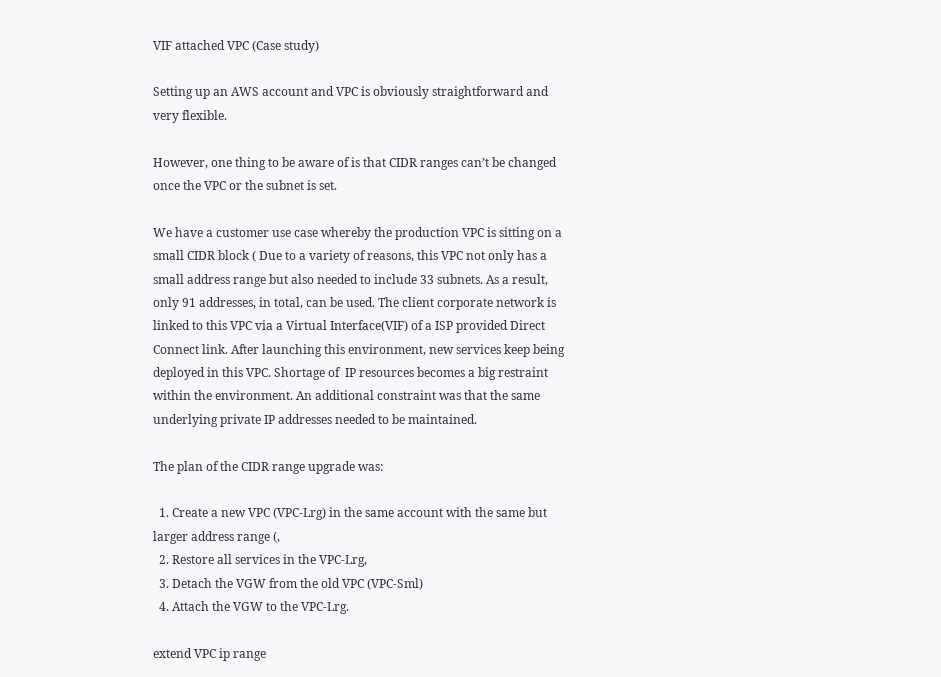VIF attached VPC (Case study)

Setting up an AWS account and VPC is obviously straightforward and very flexible.

However, one thing to be aware of is that CIDR ranges can’t be changed once the VPC or the subnet is set.

We have a customer use case whereby the production VPC is sitting on a small CIDR block ( Due to a variety of reasons, this VPC not only has a small address range but also needed to include 33 subnets. As a result, only 91 addresses, in total, can be used. The client corporate network is linked to this VPC via a Virtual Interface(VIF) of a ISP provided Direct Connect link. After launching this environment, new services keep being deployed in this VPC. Shortage of  IP resources becomes a big restraint within the environment. An additional constraint was that the same underlying private IP addresses needed to be maintained.

The plan of the CIDR range upgrade was:

  1. Create a new VPC (VPC-Lrg) in the same account with the same but larger address range (,
  2. Restore all services in the VPC-Lrg,
  3. Detach the VGW from the old VPC (VPC-Sml)
  4. Attach the VGW to the VPC-Lrg.

extend VPC ip range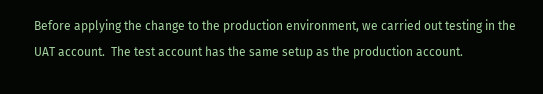Before applying the change to the production environment, we carried out testing in the UAT account.  The test account has the same setup as the production account.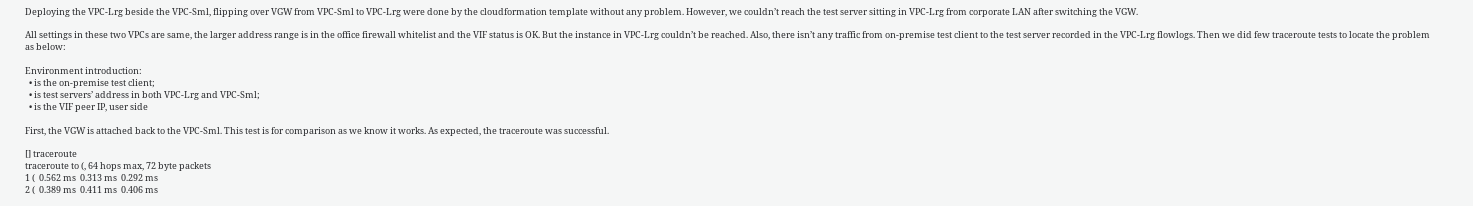Deploying the VPC-Lrg beside the VPC-Sml, flipping over VGW from VPC-Sml to VPC-Lrg were done by the cloudformation template without any problem. However, we couldn’t reach the test server sitting in VPC-Lrg from corporate LAN after switching the VGW.

All settings in these two VPCs are same, the larger address range is in the office firewall whitelist and the VIF status is OK. But the instance in VPC-Lrg couldn’t be reached. Also, there isn’t any traffic from on-premise test client to the test server recorded in the VPC-Lrg flowlogs. Then we did few traceroute tests to locate the problem as below:

Environment introduction:
  • is the on-premise test client;
  • is test servers’ address in both VPC-Lrg and VPC-Sml;
  • is the VIF peer IP, user side

First, the VGW is attached back to the VPC-Sml. This test is for comparison as we know it works. As expected, the traceroute was successful.

[] traceroute
traceroute to (, 64 hops max, 72 byte packets
1 (  0.562 ms  0.313 ms  0.292 ms
2 (  0.389 ms  0.411 ms  0.406 ms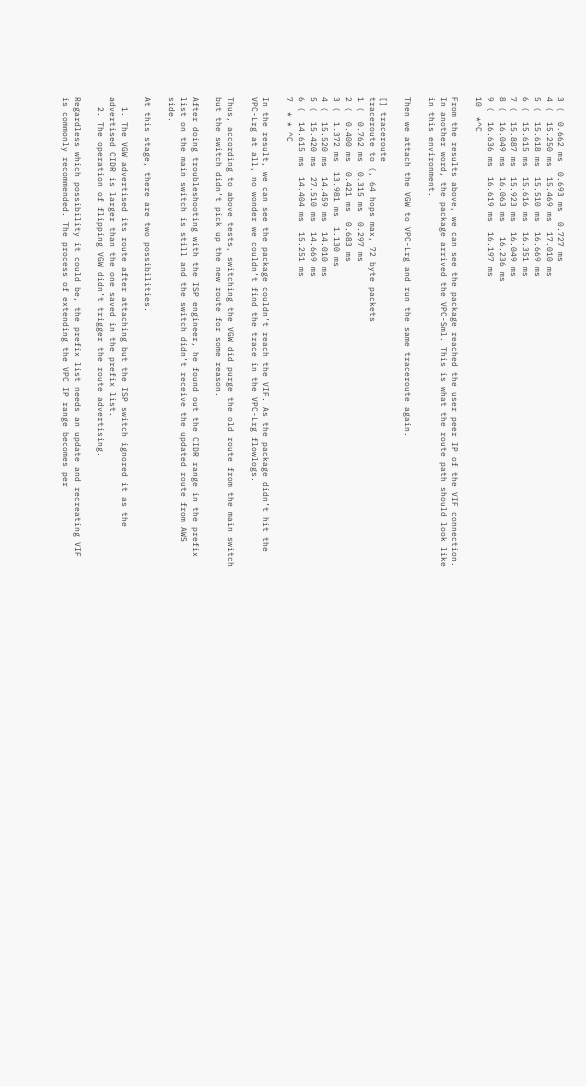3 (  0.662 ms  0.693 ms  0.727 ms
4 (  15.250 ms  15.469 ms  17.010 ms
5 (  15.618 ms  15.510 ms  16.669 ms
6 (  15.615 ms  15.616 ms  16.351 ms
7 (  15.887 ms  15.923 ms  16.049 ms
8 (  16.049 ms  16.063 ms   16.236 ms
9 (  16.636 ms  16.619 ms  16.197 ms
10  *^C

From the results above, we can see the package reached the user peer IP of the VIF connection. In another word, the package arrived the VPC-Sml. This is what the route path should look like in this environment.

Then we attach the VGW to VPC-Lrg and run the same traceroute again.

[] traceroute
traceroute to (, 64 hops max, 72 byte packets
1 (  0.762 ms  0.315 ms  0.297 ms
2 (  0.400 ms  0.421 ms  0.683 ms
3 (  1.372 ms  13.981 ms  1.130 ms
4 (  15.520 ms  14.459 ms  14.010 ms
5 (  15.420 ms  27.510 ms  14.669 ms
6 (  14.615 ms  14.404 ms  15.251 ms
7  * * ^C

In the result, we can see the package couldn’t reach the VIF. As the package didn’t hit the VPC-Lrg at all, no wonder we couldn’t find the trace in the VPC-Lrg flowlogs.

Thus, according to above tests, switching the VGW did purge the old route from the main switch but the switch didn’t pick up the new route for some reason.

After doing troubleshooting with the ISP engineer, he found out the CIDR range in the prefix list on the main switch is still and the switch didn’t receive the updated route from AWS side.

At this stage, there are two possibilities.

  1. The VGW advertised its route after attaching but the ISP switch ignored it as the advertised CIDR is larger than the one saved in the prefix list.
  2. The operation of flipping VGW didn’t trigger the route advertising.

Regardless which possibility it could be, the prefix list needs an update and recreating VIF is commonly recommended. The process of extending the VPC IP range becomes per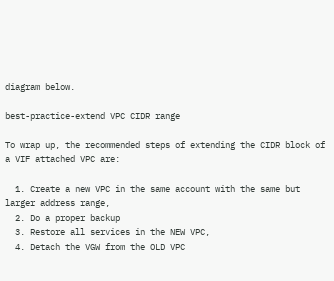diagram below.

best-practice-extend VPC CIDR range

To wrap up, the recommended steps of extending the CIDR block of a VIF attached VPC are:

  1. Create a new VPC in the same account with the same but larger address range,
  2. Do a proper backup
  3. Restore all services in the NEW VPC,
  4. Detach the VGW from the OLD VPC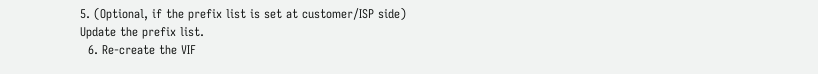5. (Optional, if the prefix list is set at customer/ISP side) Update the prefix list.
  6. Re-create the VIF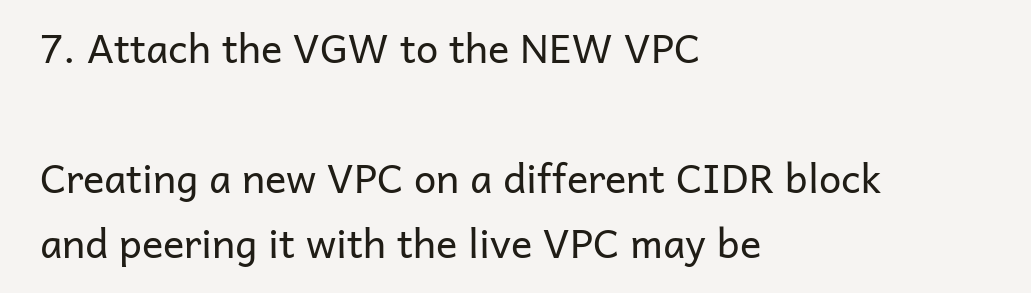7. Attach the VGW to the NEW VPC

Creating a new VPC on a different CIDR block and peering it with the live VPC may be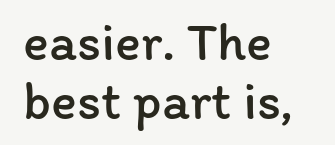easier. The best part is,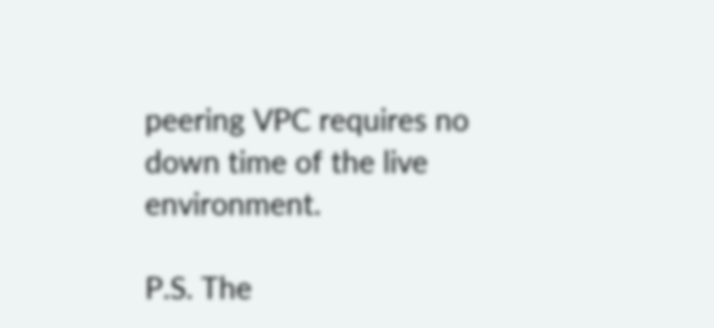peering VPC requires no down time of the live environment.

P.S. The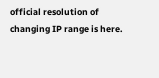official resolution of changing IP range is here.